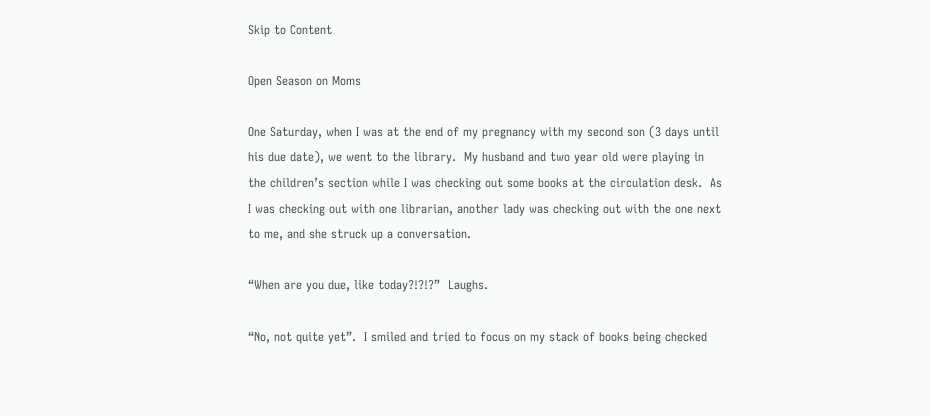Skip to Content

Open Season on Moms

One Saturday, when I was at the end of my pregnancy with my second son (3 days until his due date), we went to the library.  My husband and two year old were playing in the children’s section while I was checking out some books at the circulation desk.  As I was checking out with one librarian, another lady was checking out with the one next to me, and she struck up a conversation.

“When are you due, like today?!?!?”  Laughs.

“No, not quite yet”.  I smiled and tried to focus on my stack of books being checked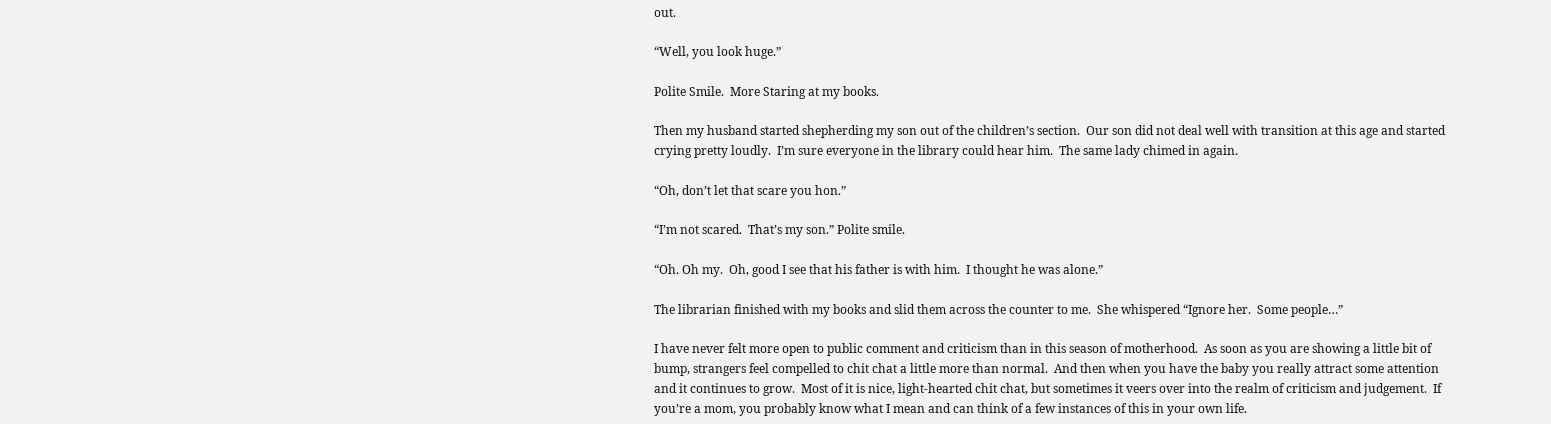out.

“Well, you look huge.”

Polite Smile.  More Staring at my books.

Then my husband started shepherding my son out of the children’s section.  Our son did not deal well with transition at this age and started crying pretty loudly.  I’m sure everyone in the library could hear him.  The same lady chimed in again.

“Oh, don’t let that scare you hon.”

“I’m not scared.  That’s my son.” Polite smile.

“Oh. Oh my.  Oh, good I see that his father is with him.  I thought he was alone.”

The librarian finished with my books and slid them across the counter to me.  She whispered “Ignore her.  Some people…”

I have never felt more open to public comment and criticism than in this season of motherhood.  As soon as you are showing a little bit of bump, strangers feel compelled to chit chat a little more than normal.  And then when you have the baby you really attract some attention and it continues to grow.  Most of it is nice, light-hearted chit chat, but sometimes it veers over into the realm of criticism and judgement.  If you’re a mom, you probably know what I mean and can think of a few instances of this in your own life.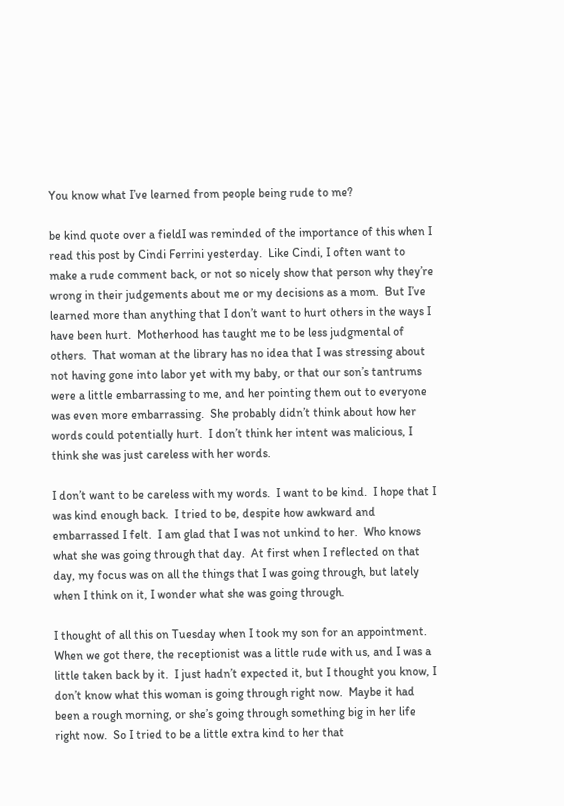You know what I’ve learned from people being rude to me?

be kind quote over a fieldI was reminded of the importance of this when I read this post by Cindi Ferrini yesterday.  Like Cindi, I often want to make a rude comment back, or not so nicely show that person why they’re wrong in their judgements about me or my decisions as a mom.  But I’ve learned more than anything that I don’t want to hurt others in the ways I have been hurt.  Motherhood has taught me to be less judgmental of others.  That woman at the library has no idea that I was stressing about not having gone into labor yet with my baby, or that our son’s tantrums were a little embarrassing to me, and her pointing them out to everyone was even more embarrassing.  She probably didn’t think about how her words could potentially hurt.  I don’t think her intent was malicious, I think she was just careless with her words.

I don’t want to be careless with my words.  I want to be kind.  I hope that I was kind enough back.  I tried to be, despite how awkward and embarrassed I felt.  I am glad that I was not unkind to her.  Who knows what she was going through that day.  At first when I reflected on that day, my focus was on all the things that I was going through, but lately when I think on it, I wonder what she was going through.

I thought of all this on Tuesday when I took my son for an appointment.  When we got there, the receptionist was a little rude with us, and I was a little taken back by it.  I just hadn’t expected it, but I thought you know, I don’t know what this woman is going through right now.  Maybe it had been a rough morning, or she’s going through something big in her life right now.  So I tried to be a little extra kind to her that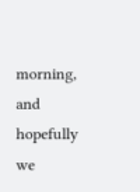morning, and hopefully we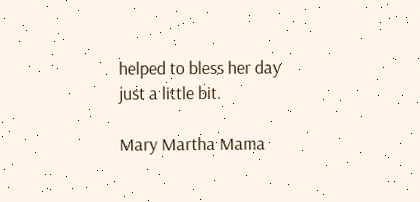helped to bless her day just a little bit.

Mary Martha Mama